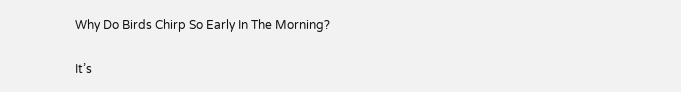Why Do Birds Chirp So Early In The Morning?

It’s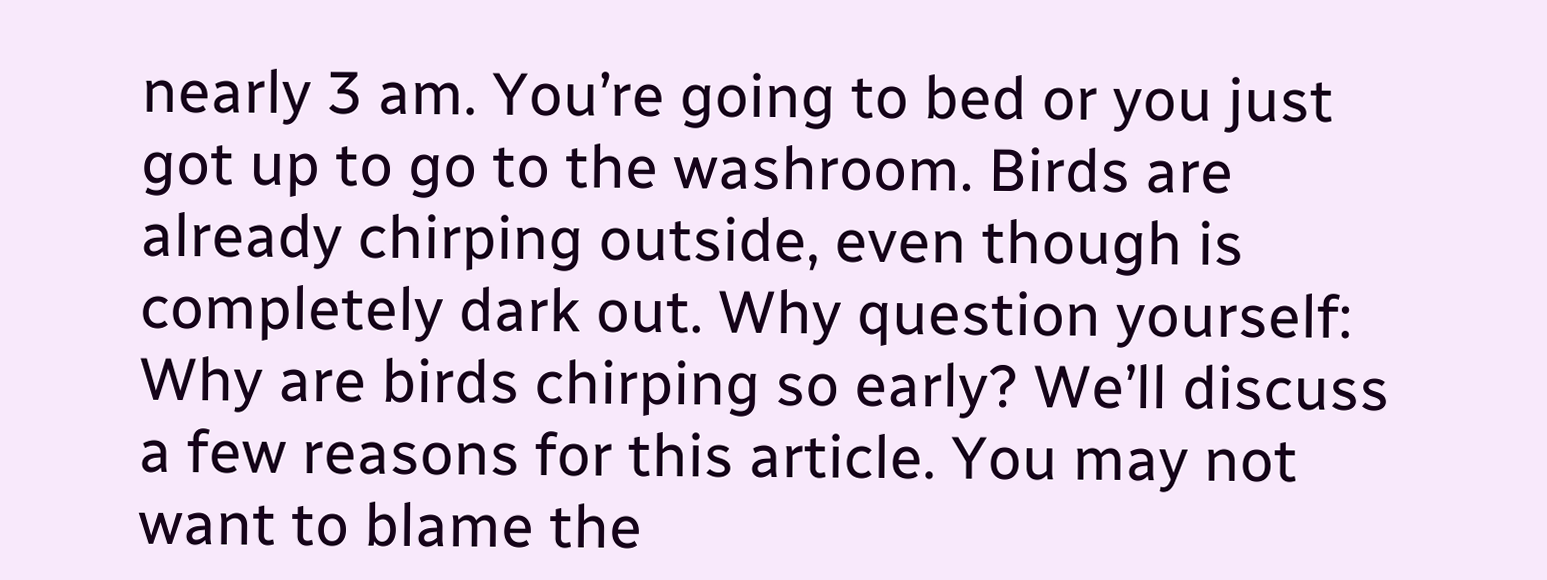nearly 3 am. You’re going to bed or you just got up to go to the washroom. Birds are already chirping outside, even though is completely dark out. Why question yourself: Why are birds chirping so early? We’ll discuss a few reasons for this article. You may not want to blame the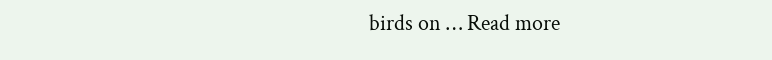birds on … Read more